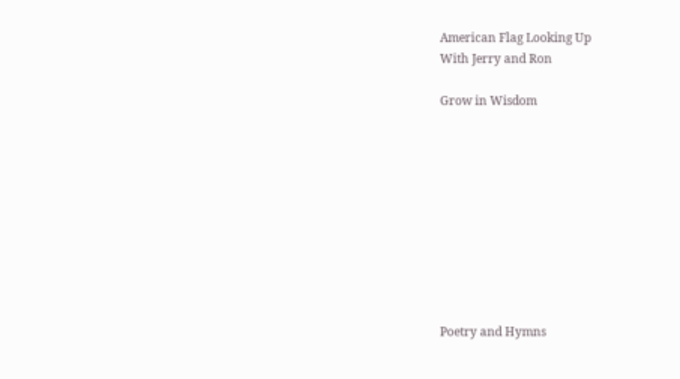American Flag Looking Up
With Jerry and Ron

Grow in Wisdom










Poetry and Hymns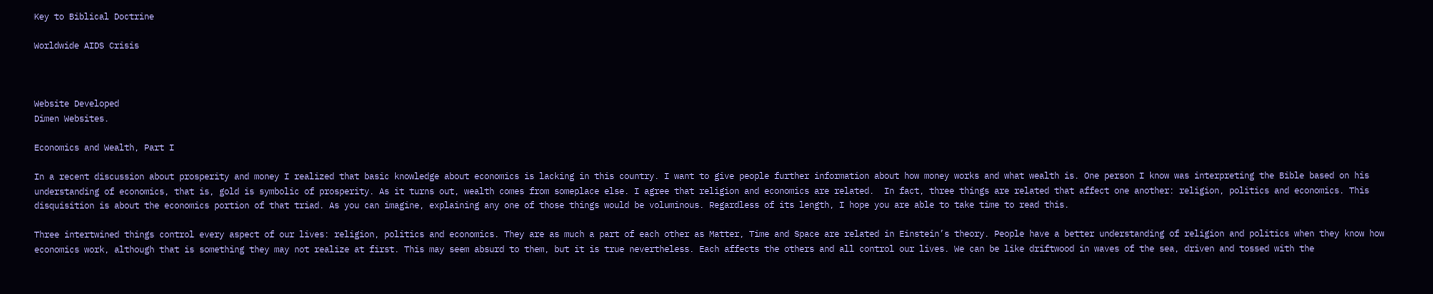Key to Biblical Doctrine

Worldwide AIDS Crisis



Website Developed
Dimen Websites.

Economics and Wealth, Part I

In a recent discussion about prosperity and money I realized that basic knowledge about economics is lacking in this country. I want to give people further information about how money works and what wealth is. One person I know was interpreting the Bible based on his understanding of economics, that is, gold is symbolic of prosperity. As it turns out, wealth comes from someplace else. I agree that religion and economics are related.  In fact, three things are related that affect one another: religion, politics and economics. This disquisition is about the economics portion of that triad. As you can imagine, explaining any one of those things would be voluminous. Regardless of its length, I hope you are able to take time to read this.

Three intertwined things control every aspect of our lives: religion, politics and economics. They are as much a part of each other as Matter, Time and Space are related in Einstein’s theory. People have a better understanding of religion and politics when they know how economics work, although that is something they may not realize at first. This may seem absurd to them, but it is true nevertheless. Each affects the others and all control our lives. We can be like driftwood in waves of the sea, driven and tossed with the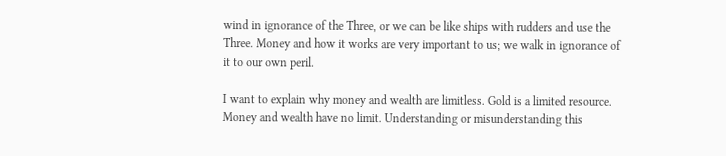wind in ignorance of the Three, or we can be like ships with rudders and use the Three. Money and how it works are very important to us; we walk in ignorance of it to our own peril.

I want to explain why money and wealth are limitless. Gold is a limited resource. Money and wealth have no limit. Understanding or misunderstanding this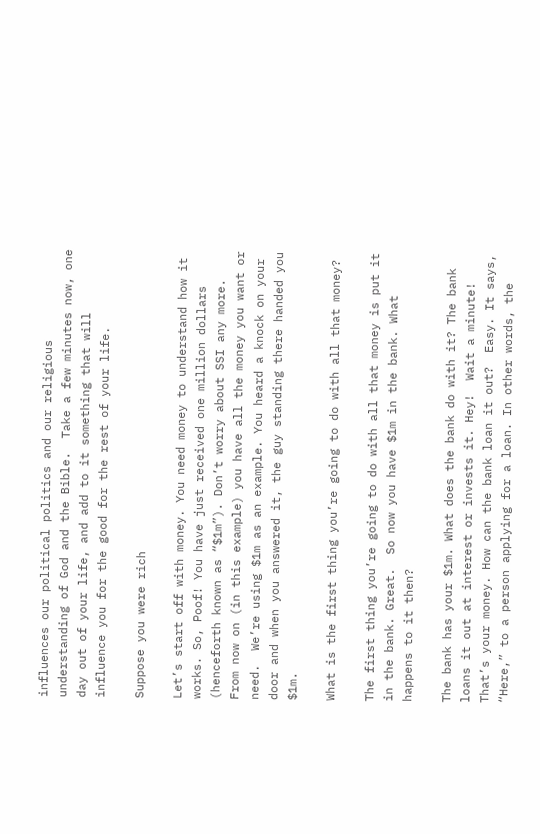influences our political politics and our religious understanding of God and the Bible.  Take a few minutes now, one day out of your life, and add to it something that will influence you for the good for the rest of your life.

Suppose you were rich

Let’s start off with money. You need money to understand how it works. So, Poof! You have just received one million dollars (henceforth known as “$1m”). Don’t worry about SSI any more. From now on (in this example) you have all the money you want or need.  We’re using $1m as an example. You heard a knock on your door and when you answered it, the guy standing there handed you $1m.

What is the first thing you’re going to do with all that money?

The first thing you’re going to do with all that money is put it in the bank. Great.  So now you have $1m in the bank. What happens to it then?

The bank has your $1m. What does the bank do with it? The bank loans it out at interest or invests it. Hey!  Wait a minute! That’s your money. How can the bank loan it out?  Easy. It says, “Here,” to a person applying for a loan. In other words, the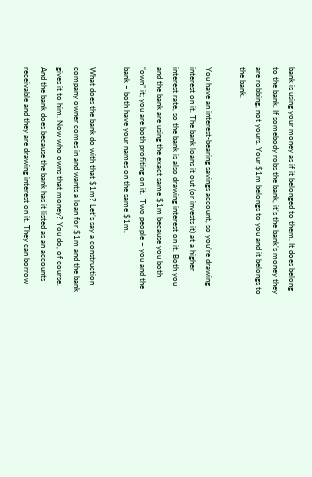bank is using your money as if it belonged to them. It does belong to the bank. If somebody robs the bank, it’s the bank’s money they are robbing, not yours. Your $1m belongs to you and it belongs to the bank.

You have an interest-bearing savings account, so you’re drawing interest on it. The bank loans it out (or invests it) at a higher interest rate, so the bank is also drawing interest on it. Both you and the bank are using the exact same $1m because you both “own” it; you are both profiting on it.  Two people – you and the bank – both have your names on the same $1m.

What does the bank do with that $1m? Let’s say a construction company owner comes in and wants a loan for $1m and the bank gives it to him. Now who owns that money? You do, of course. And the bank does because the bank has it listed as an accounts receivable and they are drawing interest on it. They can borrow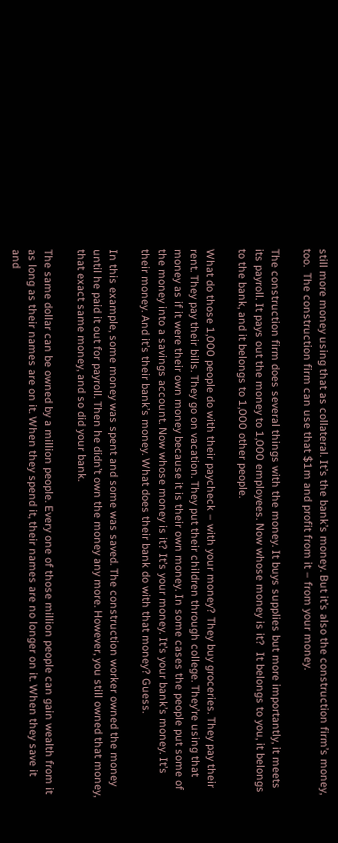still more money using that as collateral. It’s the bank’s money. But it’s also the construction firm’s money, too.  The construction firm can use that $1m and profit from it – from your money.

The construction firm does several things with the money. It buys supplies but more importantly, it meets its payroll. It pays out the money to 1,000 employees. Now whose money is it?  It belongs to you, it belongs to the bank, and it belongs to 1,000 other people.

What do those 1,000 people do with their paycheck – with your money? They buy groceries. They pay their rent. They pay their bills. They go on vacation. They put their children through college. They’re using that money as if it were their own money because it is their own money. In some cases the people put some of the money into a savings account. Now whose money is it? It’s your money. It’s your bank’s money. It’s their money. And it’s their bank’s money. What does their bank do with that money? Guess.

In this example, some money was spent and some was saved. The construction worker owned the money until he paid it out for payroll. Then he didn’t own the money any more. However, you still owned that money, that exact same money, and so did your bank.

The same dollar can be owned by a million people. Every one of those million people can gain wealth from it as long as their names are on it. When they spend it, their names are no longer on it. When they save it and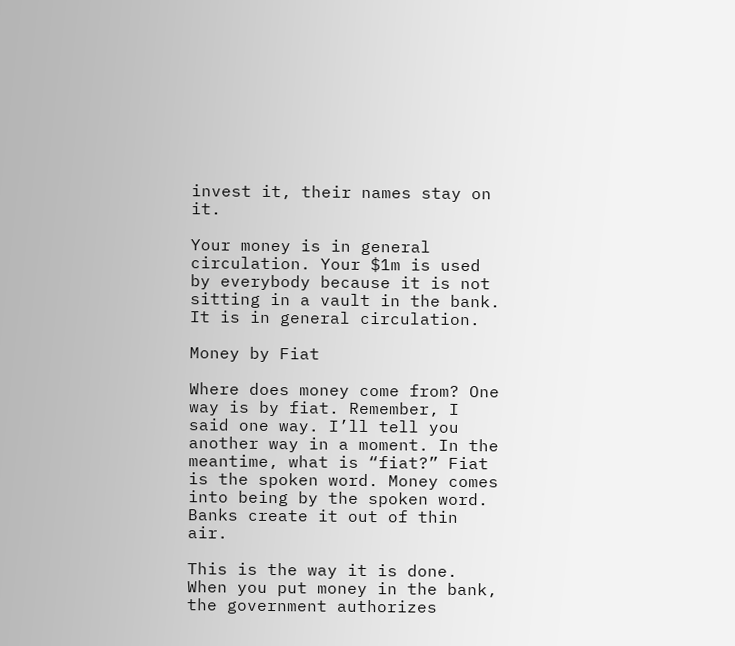invest it, their names stay on it.

Your money is in general circulation. Your $1m is used by everybody because it is not sitting in a vault in the bank. It is in general circulation.

Money by Fiat

Where does money come from? One way is by fiat. Remember, I said one way. I’ll tell you another way in a moment. In the meantime, what is “fiat?” Fiat is the spoken word. Money comes into being by the spoken word.  Banks create it out of thin air.

This is the way it is done. When you put money in the bank, the government authorizes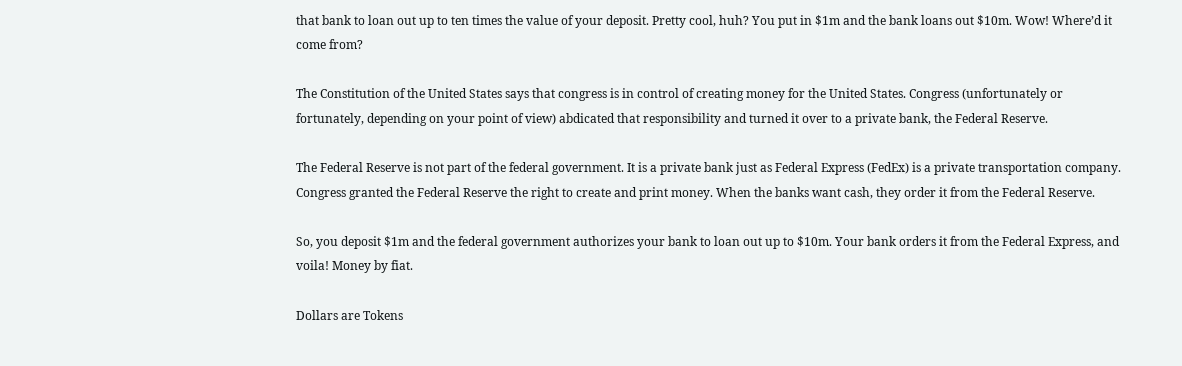that bank to loan out up to ten times the value of your deposit. Pretty cool, huh? You put in $1m and the bank loans out $10m. Wow! Where’d it come from?

The Constitution of the United States says that congress is in control of creating money for the United States. Congress (unfortunately or fortunately, depending on your point of view) abdicated that responsibility and turned it over to a private bank, the Federal Reserve.

The Federal Reserve is not part of the federal government. It is a private bank just as Federal Express (FedEx) is a private transportation company. Congress granted the Federal Reserve the right to create and print money. When the banks want cash, they order it from the Federal Reserve.

So, you deposit $1m and the federal government authorizes your bank to loan out up to $10m. Your bank orders it from the Federal Express, and voila! Money by fiat.

Dollars are Tokens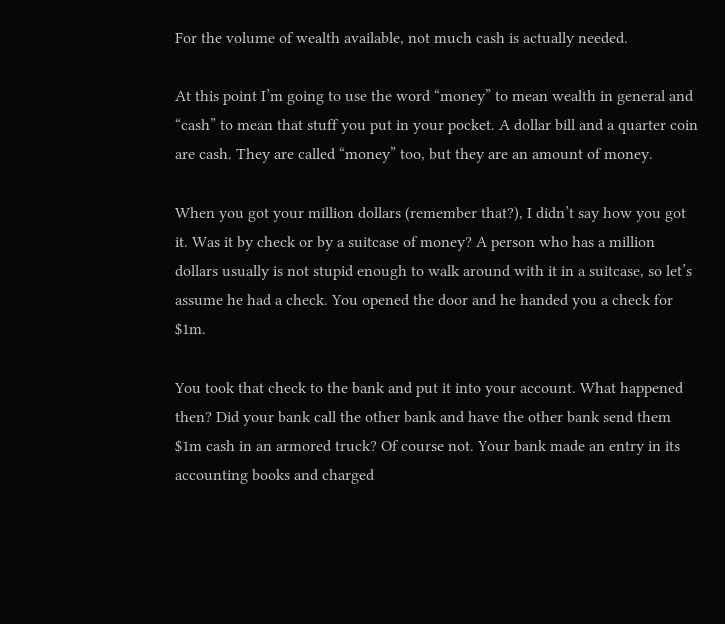For the volume of wealth available, not much cash is actually needed.

At this point I’m going to use the word “money” to mean wealth in general and “cash” to mean that stuff you put in your pocket. A dollar bill and a quarter coin are cash. They are called “money” too, but they are an amount of money.

When you got your million dollars (remember that?), I didn’t say how you got it. Was it by check or by a suitcase of money? A person who has a million dollars usually is not stupid enough to walk around with it in a suitcase, so let’s assume he had a check. You opened the door and he handed you a check for $1m.

You took that check to the bank and put it into your account. What happened then? Did your bank call the other bank and have the other bank send them $1m cash in an armored truck? Of course not. Your bank made an entry in its accounting books and charged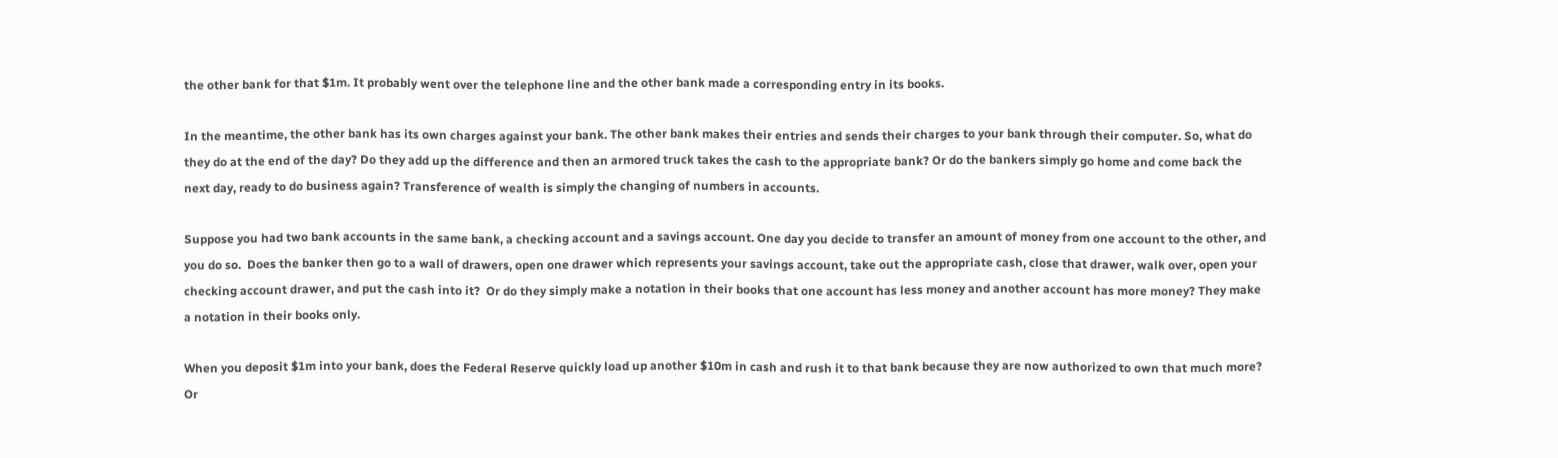the other bank for that $1m. It probably went over the telephone line and the other bank made a corresponding entry in its books.

In the meantime, the other bank has its own charges against your bank. The other bank makes their entries and sends their charges to your bank through their computer. So, what do they do at the end of the day? Do they add up the difference and then an armored truck takes the cash to the appropriate bank? Or do the bankers simply go home and come back the next day, ready to do business again? Transference of wealth is simply the changing of numbers in accounts.

Suppose you had two bank accounts in the same bank, a checking account and a savings account. One day you decide to transfer an amount of money from one account to the other, and you do so.  Does the banker then go to a wall of drawers, open one drawer which represents your savings account, take out the appropriate cash, close that drawer, walk over, open your checking account drawer, and put the cash into it?  Or do they simply make a notation in their books that one account has less money and another account has more money? They make a notation in their books only.

When you deposit $1m into your bank, does the Federal Reserve quickly load up another $10m in cash and rush it to that bank because they are now authorized to own that much more? Or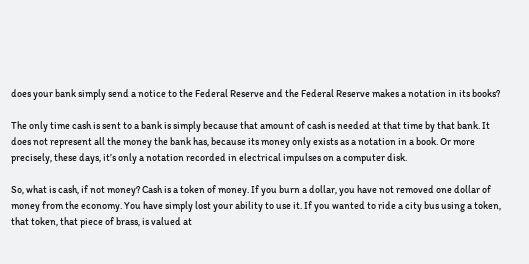does your bank simply send a notice to the Federal Reserve and the Federal Reserve makes a notation in its books?

The only time cash is sent to a bank is simply because that amount of cash is needed at that time by that bank. It does not represent all the money the bank has, because its money only exists as a notation in a book. Or more precisely, these days, it’s only a notation recorded in electrical impulses on a computer disk.

So, what is cash, if not money? Cash is a token of money. If you burn a dollar, you have not removed one dollar of money from the economy. You have simply lost your ability to use it. If you wanted to ride a city bus using a token, that token, that piece of brass, is valued at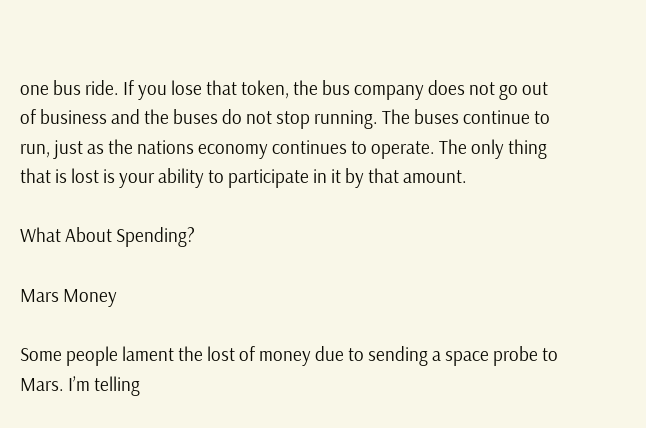one bus ride. If you lose that token, the bus company does not go out of business and the buses do not stop running. The buses continue to run, just as the nations economy continues to operate. The only thing that is lost is your ability to participate in it by that amount.

What About Spending?

Mars Money

Some people lament the lost of money due to sending a space probe to Mars. I’m telling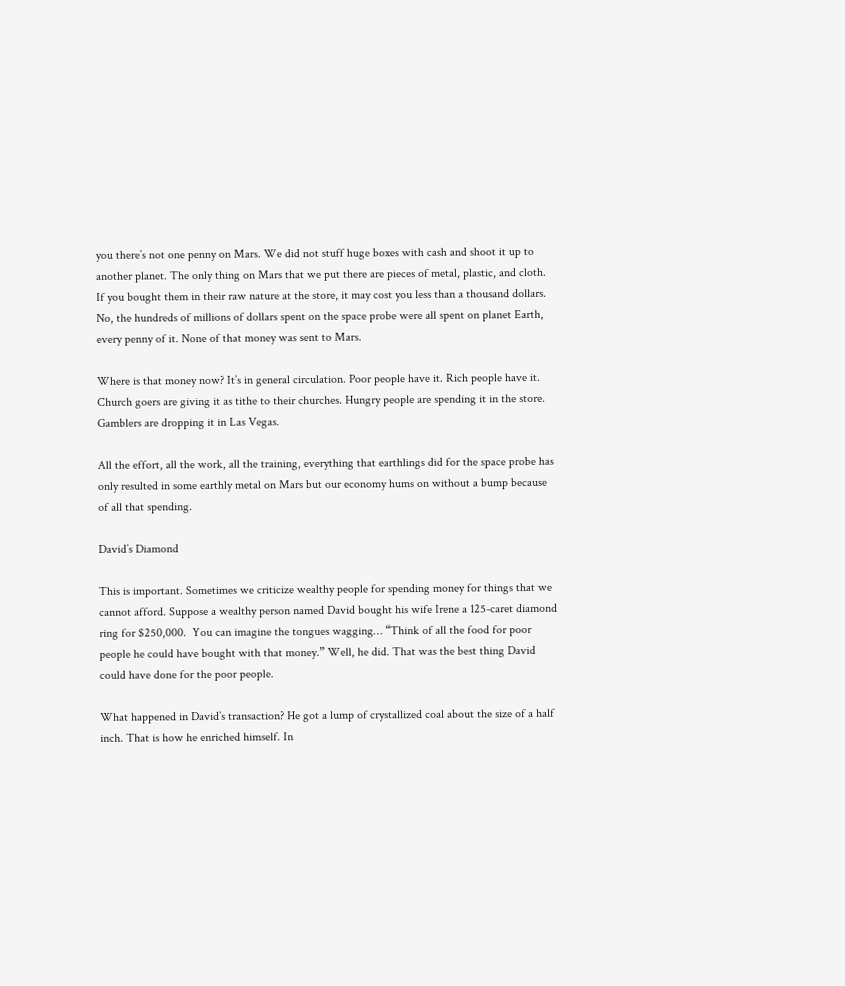you there’s not one penny on Mars. We did not stuff huge boxes with cash and shoot it up to another planet. The only thing on Mars that we put there are pieces of metal, plastic, and cloth. If you bought them in their raw nature at the store, it may cost you less than a thousand dollars. No, the hundreds of millions of dollars spent on the space probe were all spent on planet Earth, every penny of it. None of that money was sent to Mars.

Where is that money now? It’s in general circulation. Poor people have it. Rich people have it.  Church goers are giving it as tithe to their churches. Hungry people are spending it in the store. Gamblers are dropping it in Las Vegas.

All the effort, all the work, all the training, everything that earthlings did for the space probe has only resulted in some earthly metal on Mars but our economy hums on without a bump because of all that spending.

David’s Diamond

This is important. Sometimes we criticize wealthy people for spending money for things that we cannot afford. Suppose a wealthy person named David bought his wife Irene a 125-caret diamond ring for $250,000.  You can imagine the tongues wagging… “Think of all the food for poor people he could have bought with that money.” Well, he did. That was the best thing David could have done for the poor people.

What happened in David’s transaction? He got a lump of crystallized coal about the size of a half inch. That is how he enriched himself. In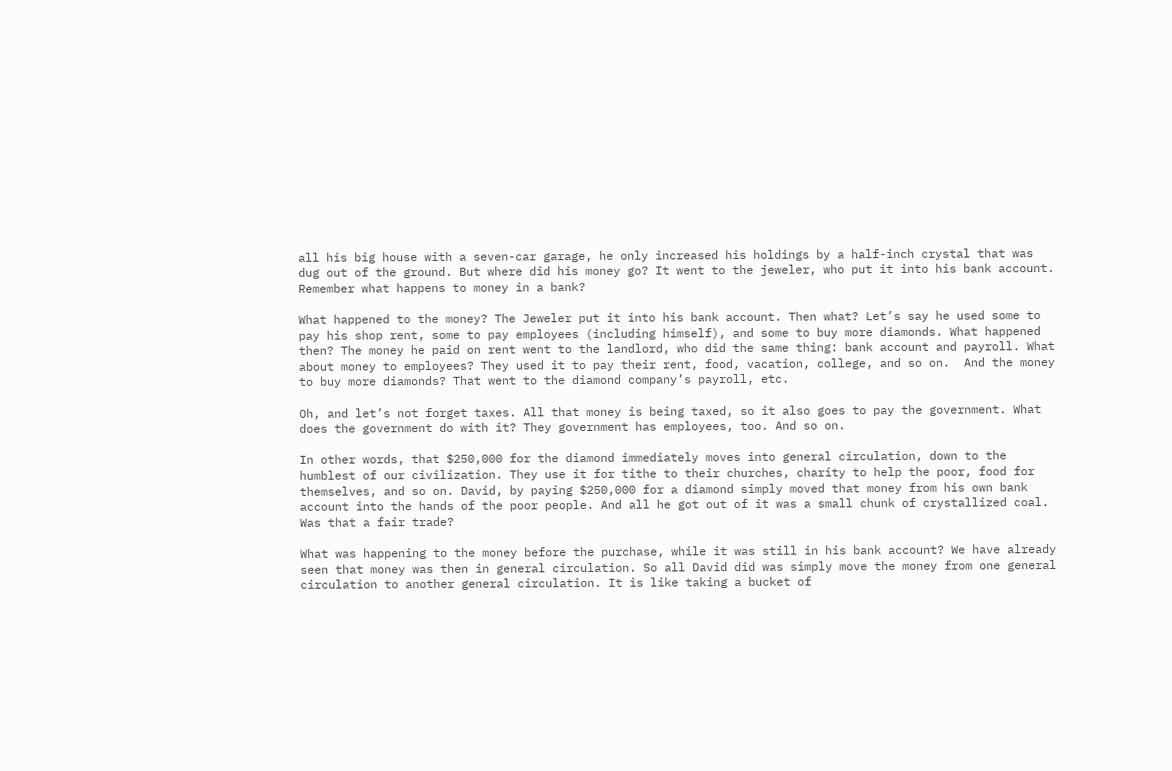all his big house with a seven-car garage, he only increased his holdings by a half-inch crystal that was dug out of the ground. But where did his money go? It went to the jeweler, who put it into his bank account. Remember what happens to money in a bank?

What happened to the money? The Jeweler put it into his bank account. Then what? Let’s say he used some to pay his shop rent, some to pay employees (including himself), and some to buy more diamonds. What happened then? The money he paid on rent went to the landlord, who did the same thing: bank account and payroll. What about money to employees? They used it to pay their rent, food, vacation, college, and so on.  And the money to buy more diamonds? That went to the diamond company’s payroll, etc.

Oh, and let’s not forget taxes. All that money is being taxed, so it also goes to pay the government. What does the government do with it? They government has employees, too. And so on.

In other words, that $250,000 for the diamond immediately moves into general circulation, down to the humblest of our civilization. They use it for tithe to their churches, charity to help the poor, food for themselves, and so on. David, by paying $250,000 for a diamond simply moved that money from his own bank account into the hands of the poor people. And all he got out of it was a small chunk of crystallized coal. Was that a fair trade?

What was happening to the money before the purchase, while it was still in his bank account? We have already seen that money was then in general circulation. So all David did was simply move the money from one general circulation to another general circulation. It is like taking a bucket of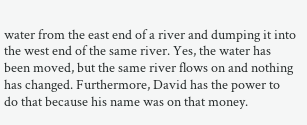water from the east end of a river and dumping it into the west end of the same river. Yes, the water has been moved, but the same river flows on and nothing has changed. Furthermore, David has the power to do that because his name was on that money.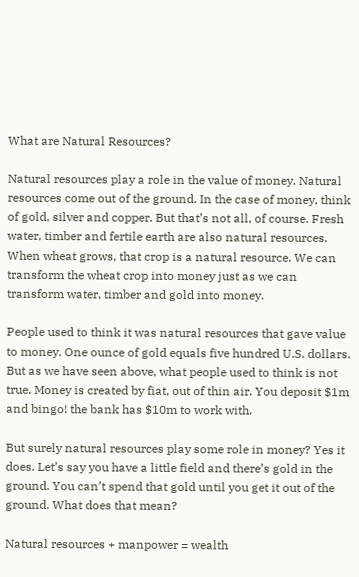What are Natural Resources?

Natural resources play a role in the value of money. Natural resources come out of the ground. In the case of money, think of gold, silver and copper. But that’s not all, of course. Fresh water, timber and fertile earth are also natural resources. When wheat grows, that crop is a natural resource. We can transform the wheat crop into money just as we can transform water, timber and gold into money.

People used to think it was natural resources that gave value to money. One ounce of gold equals five hundred U.S. dollars. But as we have seen above, what people used to think is not true. Money is created by fiat, out of thin air. You deposit $1m and bingo! the bank has $10m to work with.

But surely natural resources play some role in money? Yes it does. Let’s say you have a little field and there’s gold in the ground. You can’t spend that gold until you get it out of the ground. What does that mean?

Natural resources + manpower = wealth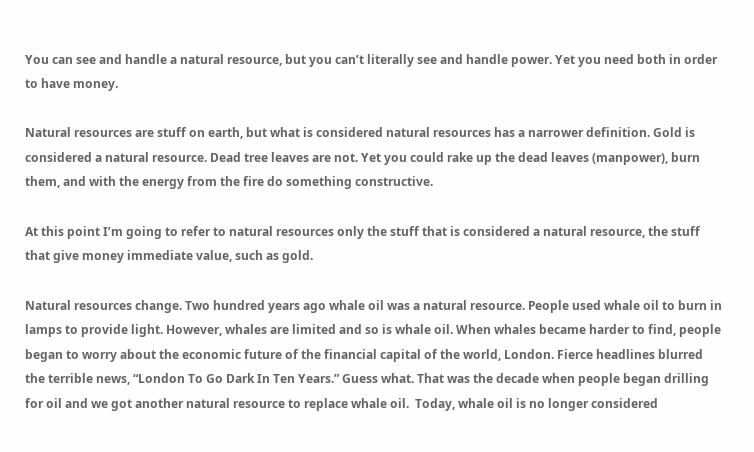You can see and handle a natural resource, but you can’t literally see and handle power. Yet you need both in order to have money.

Natural resources are stuff on earth, but what is considered natural resources has a narrower definition. Gold is considered a natural resource. Dead tree leaves are not. Yet you could rake up the dead leaves (manpower), burn them, and with the energy from the fire do something constructive.

At this point I’m going to refer to natural resources only the stuff that is considered a natural resource, the stuff that give money immediate value, such as gold.

Natural resources change. Two hundred years ago whale oil was a natural resource. People used whale oil to burn in lamps to provide light. However, whales are limited and so is whale oil. When whales became harder to find, people began to worry about the economic future of the financial capital of the world, London. Fierce headlines blurred the terrible news, “London To Go Dark In Ten Years.” Guess what. That was the decade when people began drilling for oil and we got another natural resource to replace whale oil.  Today, whale oil is no longer considered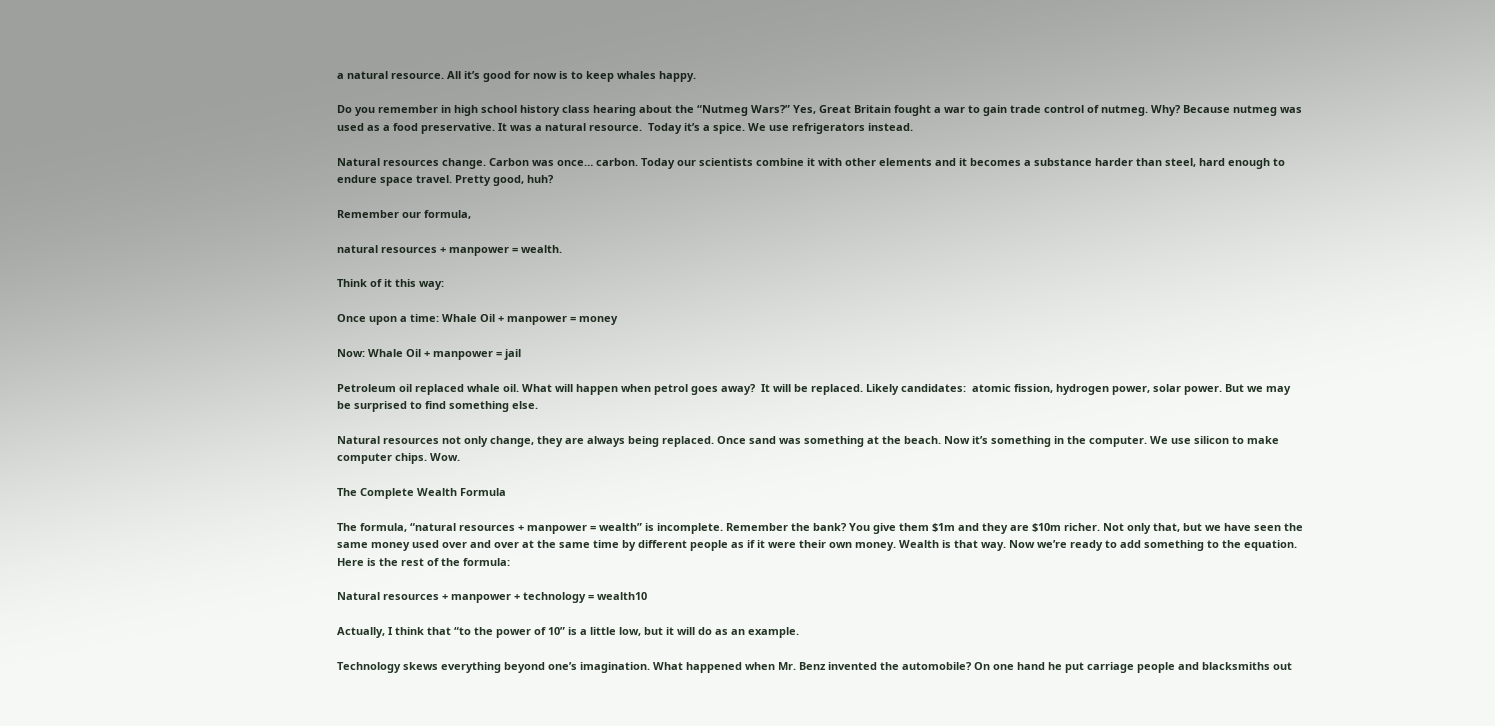a natural resource. All it’s good for now is to keep whales happy.

Do you remember in high school history class hearing about the “Nutmeg Wars?” Yes, Great Britain fought a war to gain trade control of nutmeg. Why? Because nutmeg was used as a food preservative. It was a natural resource.  Today it’s a spice. We use refrigerators instead.

Natural resources change. Carbon was once… carbon. Today our scientists combine it with other elements and it becomes a substance harder than steel, hard enough to endure space travel. Pretty good, huh?

Remember our formula,

natural resources + manpower = wealth.

Think of it this way:

Once upon a time: Whale Oil + manpower = money

Now: Whale Oil + manpower = jail

Petroleum oil replaced whale oil. What will happen when petrol goes away?  It will be replaced. Likely candidates:  atomic fission, hydrogen power, solar power. But we may be surprised to find something else.

Natural resources not only change, they are always being replaced. Once sand was something at the beach. Now it’s something in the computer. We use silicon to make computer chips. Wow.

The Complete Wealth Formula

The formula, “natural resources + manpower = wealth” is incomplete. Remember the bank? You give them $1m and they are $10m richer. Not only that, but we have seen the same money used over and over at the same time by different people as if it were their own money. Wealth is that way. Now we’re ready to add something to the equation. Here is the rest of the formula:

Natural resources + manpower + technology = wealth10

Actually, I think that “to the power of 10” is a little low, but it will do as an example.

Technology skews everything beyond one’s imagination. What happened when Mr. Benz invented the automobile? On one hand he put carriage people and blacksmiths out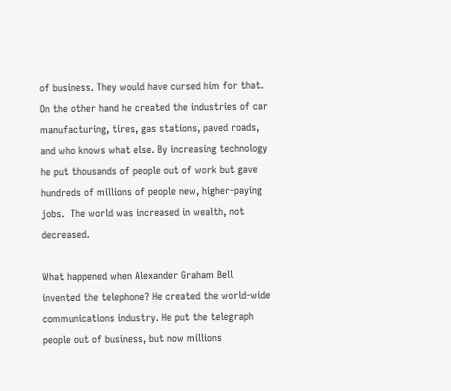of business. They would have cursed him for that. On the other hand he created the industries of car manufacturing, tires, gas stations, paved roads, and who knows what else. By increasing technology he put thousands of people out of work but gave hundreds of millions of people new, higher-paying jobs.  The world was increased in wealth, not decreased.

What happened when Alexander Graham Bell invented the telephone? He created the world-wide communications industry. He put the telegraph people out of business, but now millions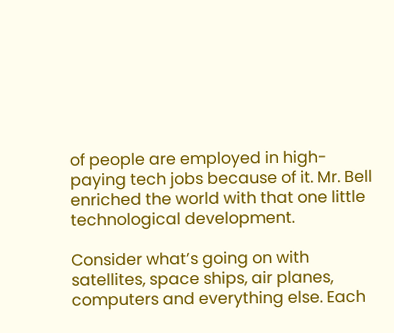of people are employed in high-paying tech jobs because of it. Mr. Bell enriched the world with that one little technological development.

Consider what’s going on with satellites, space ships, air planes, computers and everything else. Each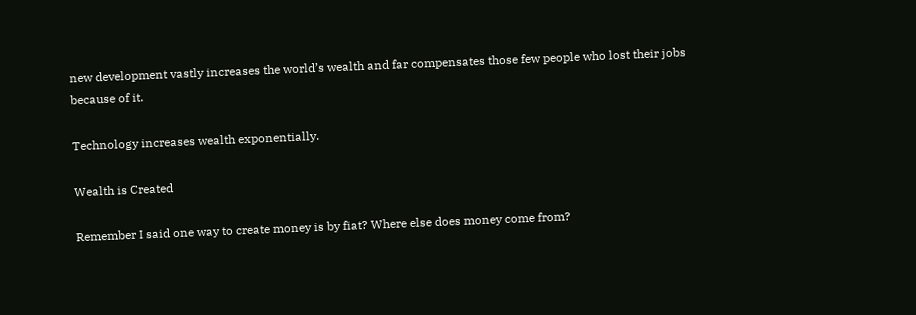new development vastly increases the world’s wealth and far compensates those few people who lost their jobs because of it.

Technology increases wealth exponentially.

Wealth is Created

Remember I said one way to create money is by fiat? Where else does money come from?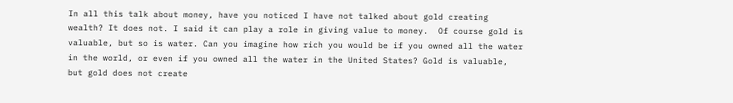In all this talk about money, have you noticed I have not talked about gold creating wealth? It does not. I said it can play a role in giving value to money.  Of course gold is valuable, but so is water. Can you imagine how rich you would be if you owned all the water in the world, or even if you owned all the water in the United States? Gold is valuable, but gold does not create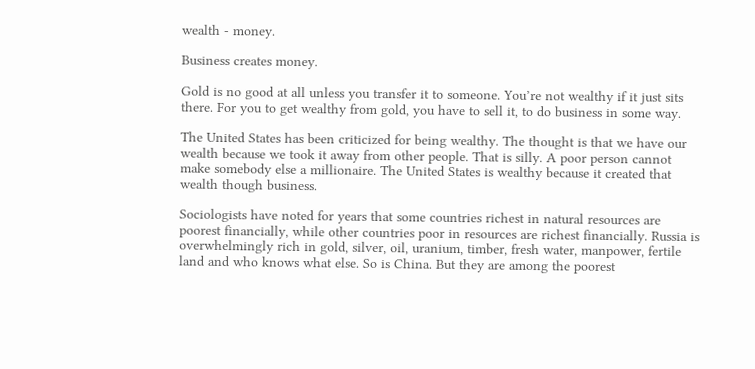wealth - money.

Business creates money.

Gold is no good at all unless you transfer it to someone. You’re not wealthy if it just sits there. For you to get wealthy from gold, you have to sell it, to do business in some way.

The United States has been criticized for being wealthy. The thought is that we have our wealth because we took it away from other people. That is silly. A poor person cannot make somebody else a millionaire. The United States is wealthy because it created that wealth though business.

Sociologists have noted for years that some countries richest in natural resources are poorest financially, while other countries poor in resources are richest financially. Russia is overwhelmingly rich in gold, silver, oil, uranium, timber, fresh water, manpower, fertile land and who knows what else. So is China. But they are among the poorest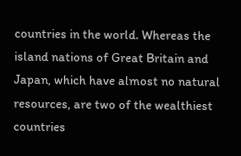countries in the world. Whereas the island nations of Great Britain and Japan, which have almost no natural resources, are two of the wealthiest countries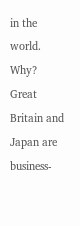in the world. Why?  Great Britain and Japan are business-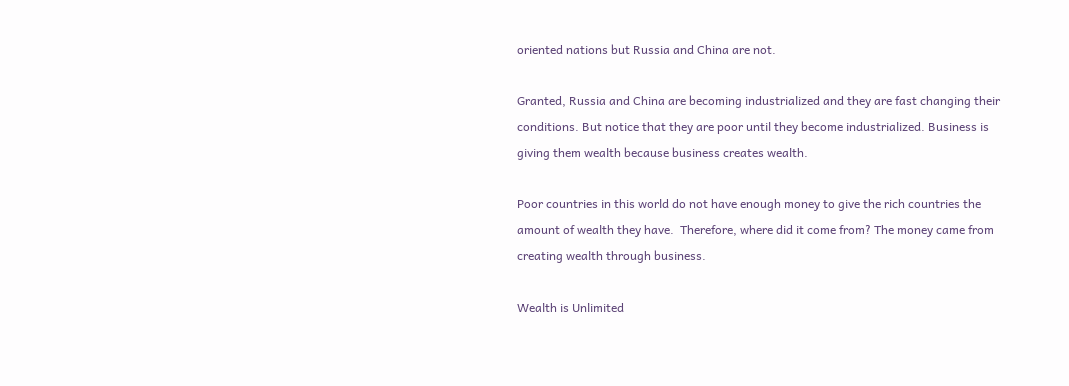oriented nations but Russia and China are not.

Granted, Russia and China are becoming industrialized and they are fast changing their conditions. But notice that they are poor until they become industrialized. Business is giving them wealth because business creates wealth.

Poor countries in this world do not have enough money to give the rich countries the amount of wealth they have.  Therefore, where did it come from? The money came from creating wealth through business.

Wealth is Unlimited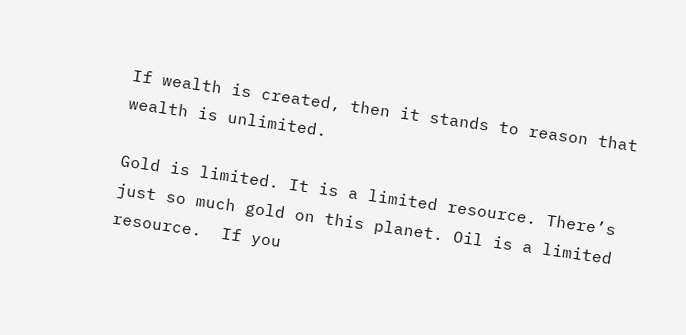If wealth is created, then it stands to reason that wealth is unlimited.

Gold is limited. It is a limited resource. There’s just so much gold on this planet. Oil is a limited resource.  If you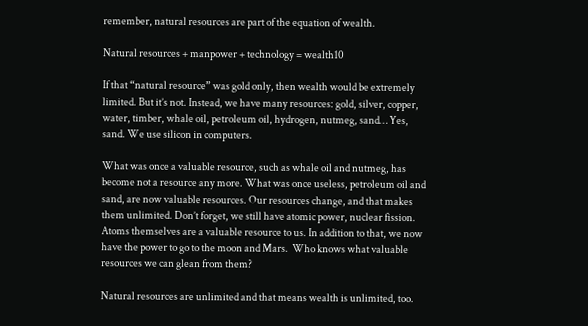remember, natural resources are part of the equation of wealth.

Natural resources + manpower + technology = wealth10

If that “natural resource” was gold only, then wealth would be extremely limited. But it’s not. Instead, we have many resources: gold, silver, copper, water, timber, whale oil, petroleum oil, hydrogen, nutmeg, sand… Yes, sand. We use silicon in computers.

What was once a valuable resource, such as whale oil and nutmeg, has become not a resource any more. What was once useless, petroleum oil and sand, are now valuable resources. Our resources change, and that makes them unlimited. Don’t forget, we still have atomic power, nuclear fission. Atoms themselves are a valuable resource to us. In addition to that, we now have the power to go to the moon and Mars.  Who knows what valuable resources we can glean from them?

Natural resources are unlimited and that means wealth is unlimited, too.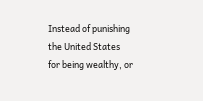Instead of punishing the United States for being wealthy, or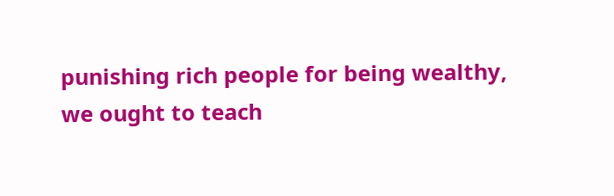punishing rich people for being wealthy, we ought to teach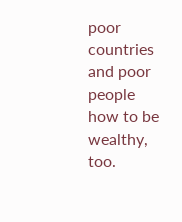poor countries and poor people how to be wealthy, too.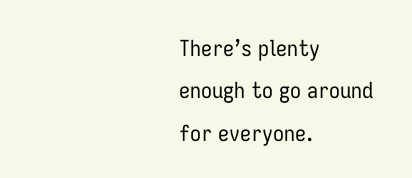There’s plenty enough to go around for everyone.